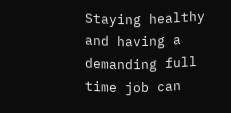Staying healthy and having a demanding full time job can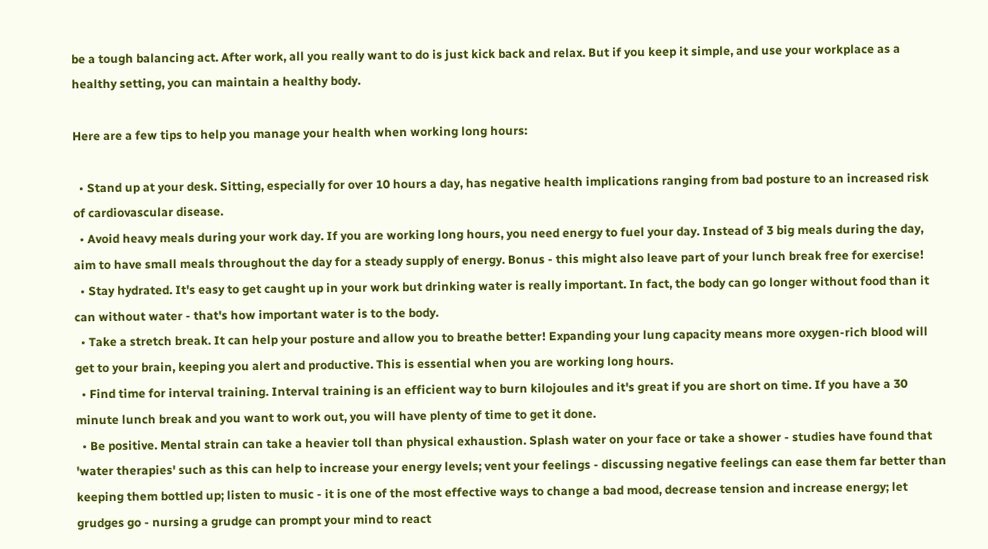be a tough balancing act. After work, all you really want to do is just kick back and relax. But if you keep it simple, and use your workplace as a healthy setting, you can maintain a healthy body.

Here are a few tips to help you manage your health when working long hours:

  • Stand up at your desk. Sitting, especially for over 10 hours a day, has negative health implications ranging from bad posture to an increased risk of cardiovascular disease.
  • Avoid heavy meals during your work day. If you are working long hours, you need energy to fuel your day. Instead of 3 big meals during the day, aim to have small meals throughout the day for a steady supply of energy. Bonus - this might also leave part of your lunch break free for exercise!
  • Stay hydrated. It's easy to get caught up in your work but drinking water is really important. In fact, the body can go longer without food than it can without water - that's how important water is to the body.
  • Take a stretch break. It can help your posture and allow you to breathe better! Expanding your lung capacity means more oxygen-rich blood will get to your brain, keeping you alert and productive. This is essential when you are working long hours.
  • Find time for interval training. Interval training is an efficient way to burn kilojoules and it's great if you are short on time. If you have a 30 minute lunch break and you want to work out, you will have plenty of time to get it done.
  • Be positive. Mental strain can take a heavier toll than physical exhaustion. Splash water on your face or take a shower - studies have found that 'water therapies' such as this can help to increase your energy levels; vent your feelings - discussing negative feelings can ease them far better than keeping them bottled up; listen to music - it is one of the most effective ways to change a bad mood, decrease tension and increase energy; let grudges go - nursing a grudge can prompt your mind to react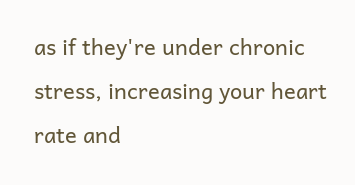as if they're under chronic stress, increasing your heart rate and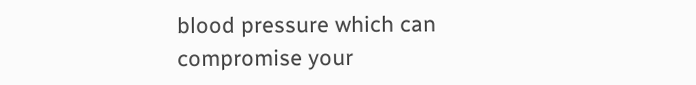blood pressure which can compromise your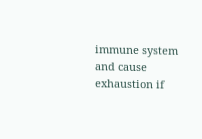immune system and cause exhaustion if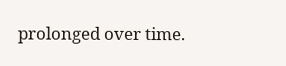prolonged over time.